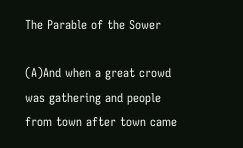The Parable of the Sower

(A)And when a great crowd was gathering and people from town after town came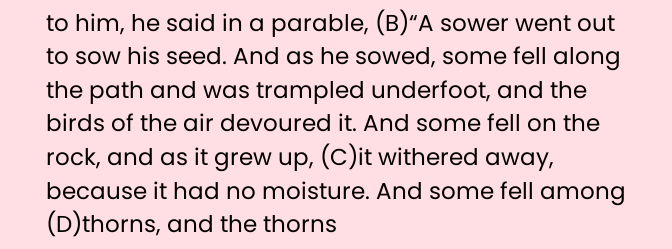to him, he said in a parable, (B)“A sower went out to sow his seed. And as he sowed, some fell along the path and was trampled underfoot, and the birds of the air devoured it. And some fell on the rock, and as it grew up, (C)it withered away, because it had no moisture. And some fell among (D)thorns, and the thorns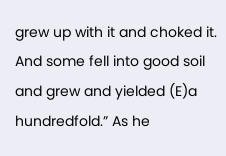grew up with it and choked it. And some fell into good soil and grew and yielded (E)a hundredfold.” As he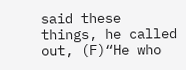said these things, he called out, (F)“He who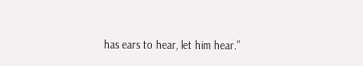has ears to hear, let him hear.”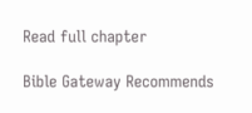Read full chapter

Bible Gateway Recommends